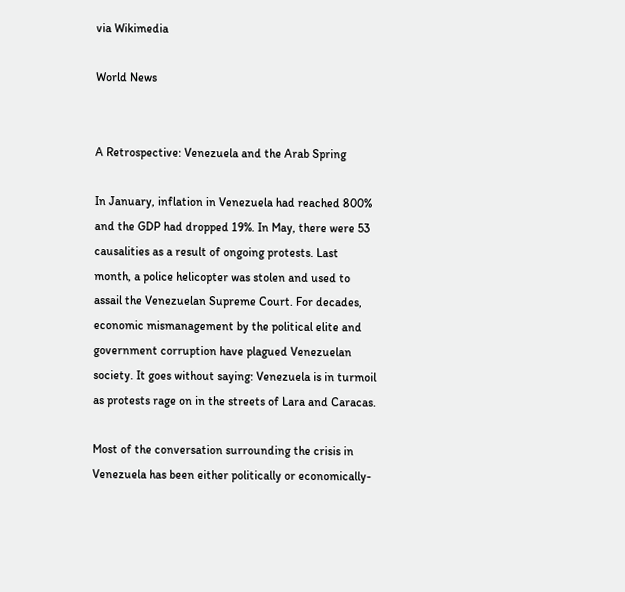via Wikimedia

World News


A Retrospective: Venezuela and the Arab Spring

In January, inflation in Venezuela had reached 800% and the GDP had dropped 19%. In May, there were 53 causalities as a result of ongoing protests. Last month, a police helicopter was stolen and used to assail the Venezuelan Supreme Court. For decades, economic mismanagement by the political elite and government corruption have plagued Venezuelan society. It goes without saying: Venezuela is in turmoil as protests rage on in the streets of Lara and Caracas.

Most of the conversation surrounding the crisis in Venezuela has been either politically or economically-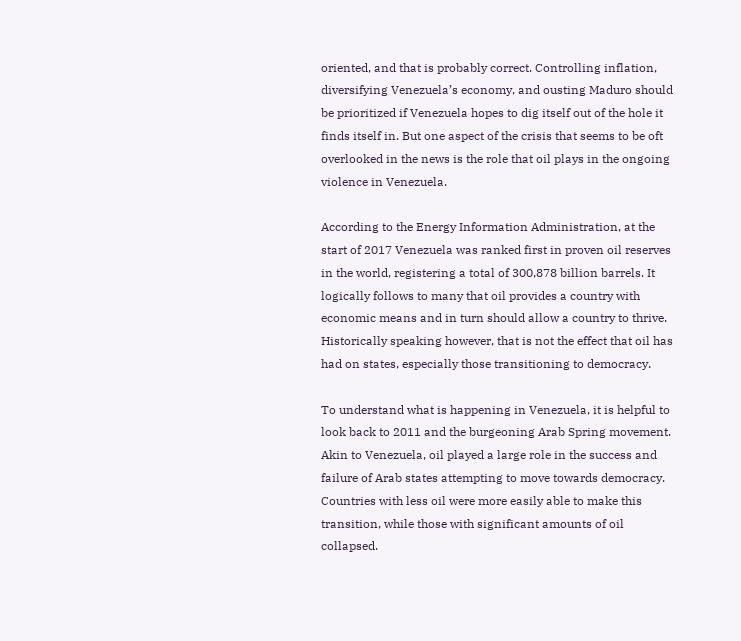oriented, and that is probably correct. Controlling inflation, diversifying Venezuela’s economy, and ousting Maduro should be prioritized if Venezuela hopes to dig itself out of the hole it finds itself in. But one aspect of the crisis that seems to be oft overlooked in the news is the role that oil plays in the ongoing violence in Venezuela.

According to the Energy Information Administration, at the start of 2017 Venezuela was ranked first in proven oil reserves in the world, registering a total of 300,878 billion barrels. It logically follows to many that oil provides a country with economic means and in turn should allow a country to thrive. Historically speaking however, that is not the effect that oil has had on states, especially those transitioning to democracy.

To understand what is happening in Venezuela, it is helpful to look back to 2011 and the burgeoning Arab Spring movement. Akin to Venezuela, oil played a large role in the success and failure of Arab states attempting to move towards democracy. Countries with less oil were more easily able to make this transition, while those with significant amounts of oil collapsed.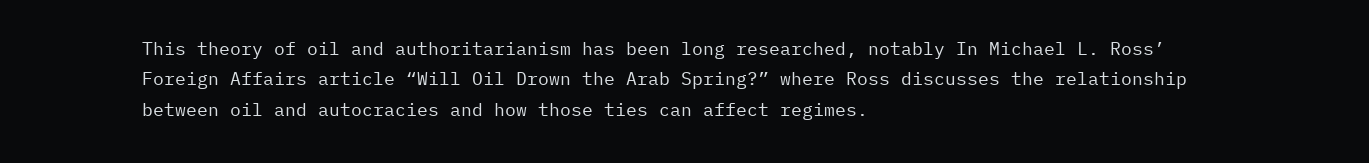This theory of oil and authoritarianism has been long researched, notably In Michael L. Ross’ Foreign Affairs article “Will Oil Drown the Arab Spring?” where Ross discusses the relationship between oil and autocracies and how those ties can affect regimes.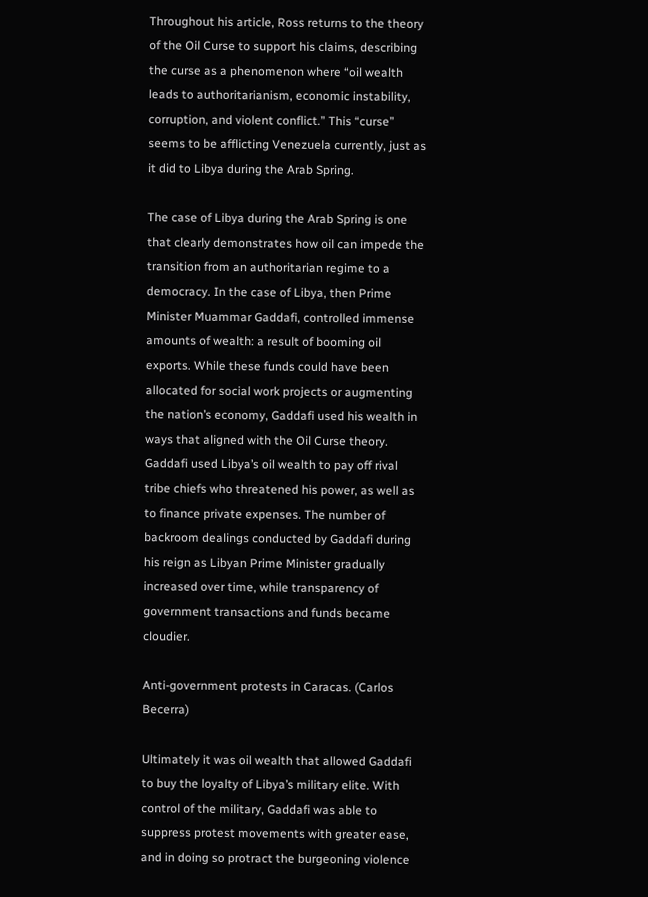Throughout his article, Ross returns to the theory of the Oil Curse to support his claims, describing the curse as a phenomenon where “oil wealth leads to authoritarianism, economic instability, corruption, and violent conflict.” This “curse” seems to be afflicting Venezuela currently, just as it did to Libya during the Arab Spring.

The case of Libya during the Arab Spring is one that clearly demonstrates how oil can impede the transition from an authoritarian regime to a democracy. In the case of Libya, then Prime Minister Muammar Gaddafi, controlled immense amounts of wealth: a result of booming oil exports. While these funds could have been allocated for social work projects or augmenting the nation’s economy, Gaddafi used his wealth in ways that aligned with the Oil Curse theory. Gaddafi used Libya’s oil wealth to pay off rival tribe chiefs who threatened his power, as well as to finance private expenses. The number of backroom dealings conducted by Gaddafi during his reign as Libyan Prime Minister gradually increased over time, while transparency of government transactions and funds became cloudier.

Anti-government protests in Caracas. (Carlos Becerra)

Ultimately it was oil wealth that allowed Gaddafi to buy the loyalty of Libya’s military elite. With control of the military, Gaddafi was able to suppress protest movements with greater ease, and in doing so protract the burgeoning violence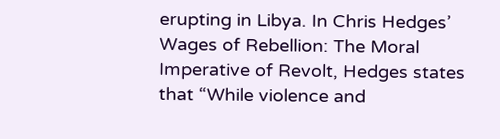erupting in Libya. In Chris Hedges’ Wages of Rebellion: The Moral Imperative of Revolt, Hedges states that “While violence and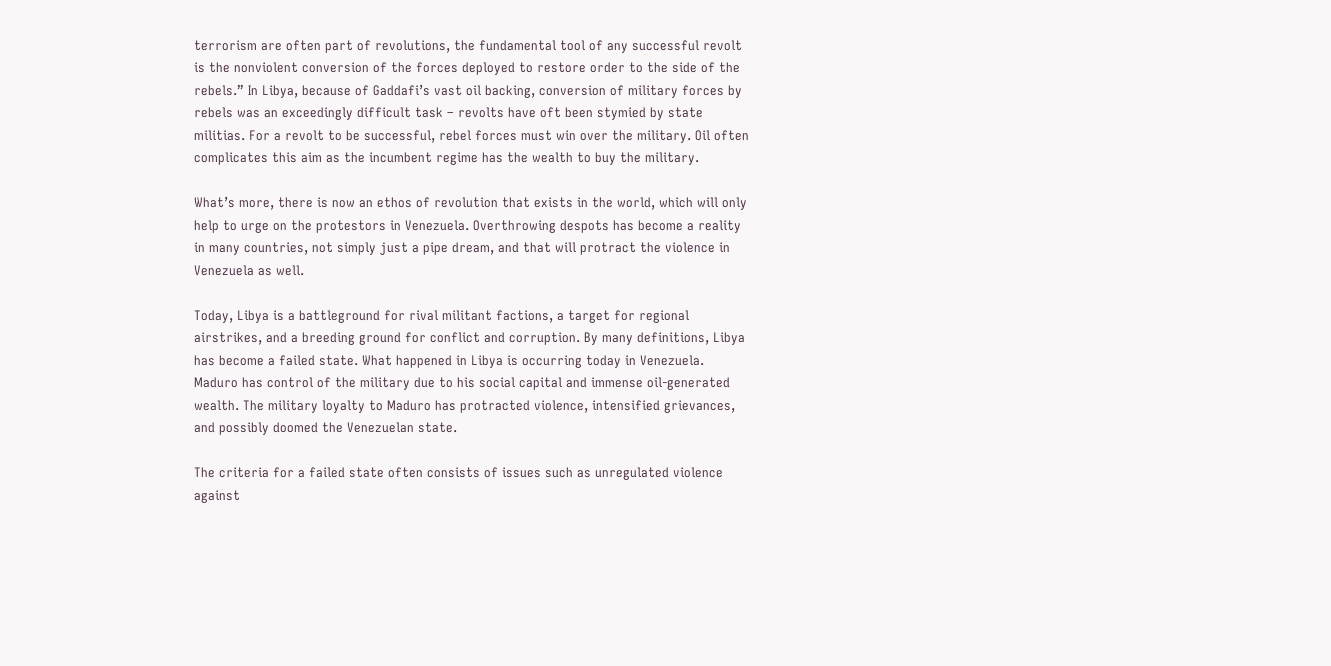terrorism are often part of revolutions, the fundamental tool of any successful revolt is the nonviolent conversion of the forces deployed to restore order to the side of the rebels.” In Libya, because of Gaddafi’s vast oil backing, conversion of military forces by rebels was an exceedingly difficult task – revolts have oft been stymied by state militias. For a revolt to be successful, rebel forces must win over the military. Oil often complicates this aim as the incumbent regime has the wealth to buy the military.

What’s more, there is now an ethos of revolution that exists in the world, which will only help to urge on the protestors in Venezuela. Overthrowing despots has become a reality in many countries, not simply just a pipe dream, and that will protract the violence in Venezuela as well.

Today, Libya is a battleground for rival militant factions, a target for regional airstrikes, and a breeding ground for conflict and corruption. By many definitions, Libya has become a failed state. What happened in Libya is occurring today in Venezuela. Maduro has control of the military due to his social capital and immense oil-generated wealth. The military loyalty to Maduro has protracted violence, intensified grievances, and possibly doomed the Venezuelan state.

The criteria for a failed state often consists of issues such as unregulated violence against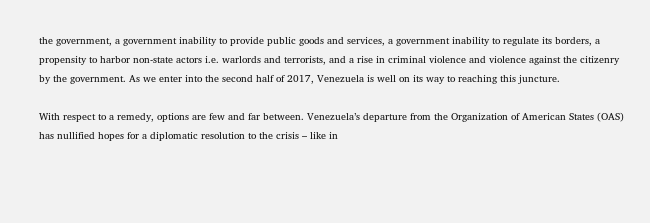the government, a government inability to provide public goods and services, a government inability to regulate its borders, a propensity to harbor non-state actors i.e. warlords and terrorists, and a rise in criminal violence and violence against the citizenry by the government. As we enter into the second half of 2017, Venezuela is well on its way to reaching this juncture.

With respect to a remedy, options are few and far between. Venezuela’s departure from the Organization of American States (OAS) has nullified hopes for a diplomatic resolution to the crisis – like in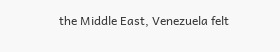the Middle East, Venezuela felt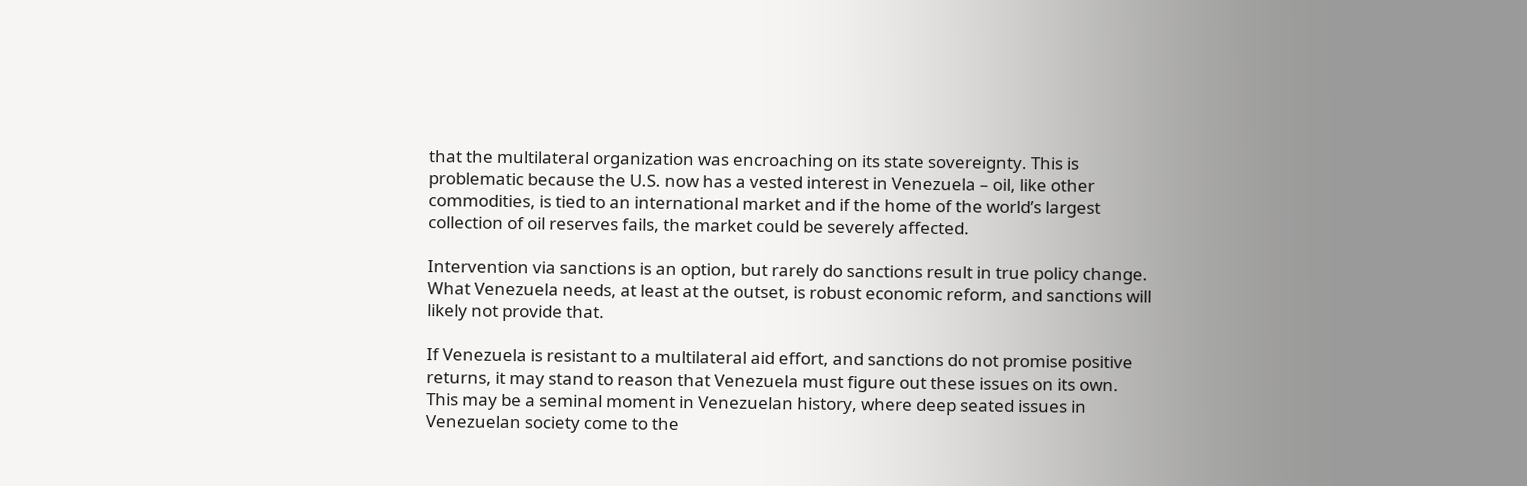that the multilateral organization was encroaching on its state sovereignty. This is problematic because the U.S. now has a vested interest in Venezuela – oil, like other commodities, is tied to an international market and if the home of the world’s largest collection of oil reserves fails, the market could be severely affected.

Intervention via sanctions is an option, but rarely do sanctions result in true policy change. What Venezuela needs, at least at the outset, is robust economic reform, and sanctions will likely not provide that.

If Venezuela is resistant to a multilateral aid effort, and sanctions do not promise positive returns, it may stand to reason that Venezuela must figure out these issues on its own. This may be a seminal moment in Venezuelan history, where deep seated issues in Venezuelan society come to the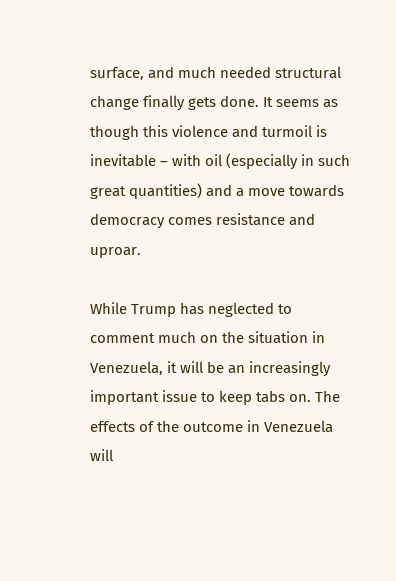surface, and much needed structural change finally gets done. It seems as though this violence and turmoil is inevitable – with oil (especially in such great quantities) and a move towards democracy comes resistance and uproar.

While Trump has neglected to comment much on the situation in Venezuela, it will be an increasingly important issue to keep tabs on. The effects of the outcome in Venezuela will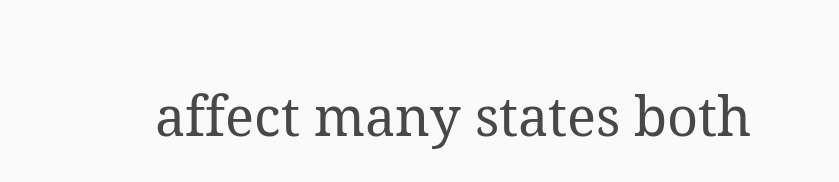affect many states both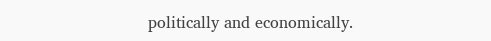politically and economically.